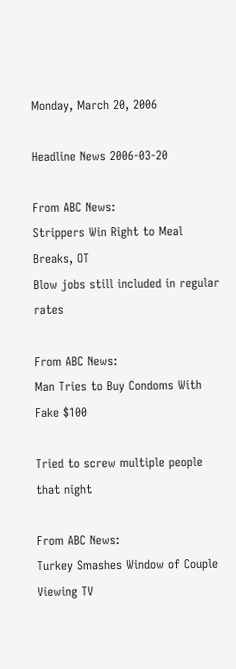Monday, March 20, 2006

Headline News 2006-03-20

From ABC News:
Strippers Win Right to Meal Breaks, OT
Blow jobs still included in regular rates

From ABC News:
Man Tries to Buy Condoms With Fake $100

Tried to screw multiple people that night

From ABC News:
Turkey Smashes Window of Couple Viewing TV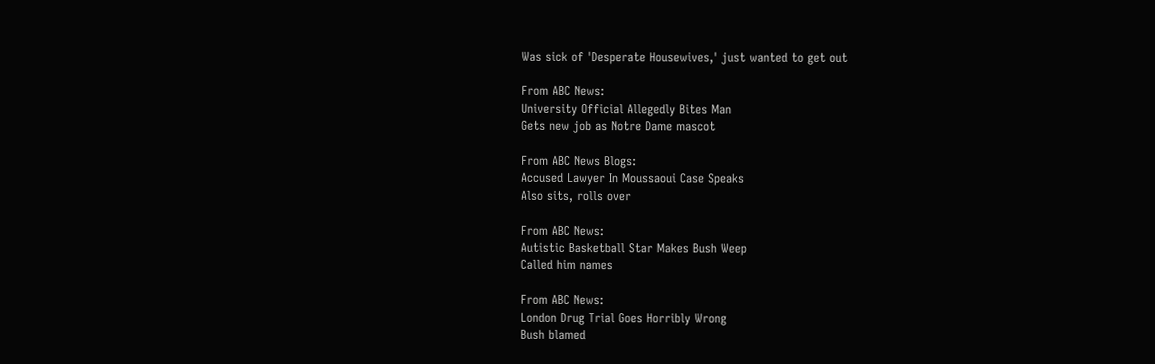Was sick of 'Desperate Housewives,' just wanted to get out

From ABC News:
University Official Allegedly Bites Man
Gets new job as Notre Dame mascot

From ABC News Blogs:
Accused Lawyer In Moussaoui Case Speaks
Also sits, rolls over

From ABC News:
Autistic Basketball Star Makes Bush Weep
Called him names

From ABC News:
London Drug Trial Goes Horribly Wrong
Bush blamed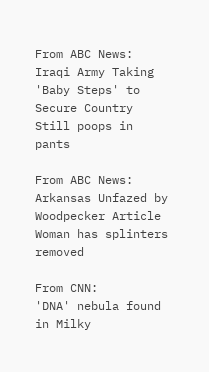From ABC News:
Iraqi Army Taking 'Baby Steps' to Secure Country
Still poops in pants

From ABC News:
Arkansas Unfazed by Woodpecker Article
Woman has splinters removed

From CNN:
'DNA' nebula found in Milky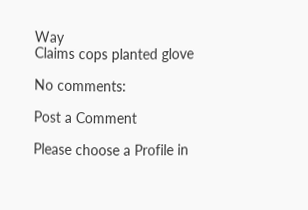Way
Claims cops planted glove

No comments:

Post a Comment

Please choose a Profile in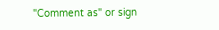"Comment as" or sign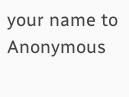your name to Anonymous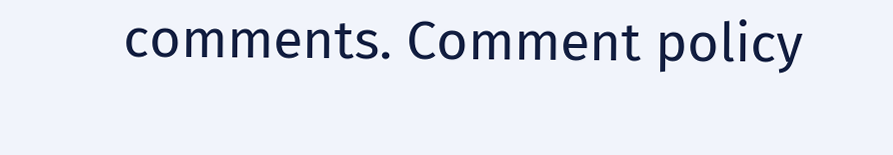comments. Comment policy